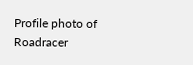Profile photo of Roadracer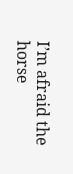I’m afraid the horse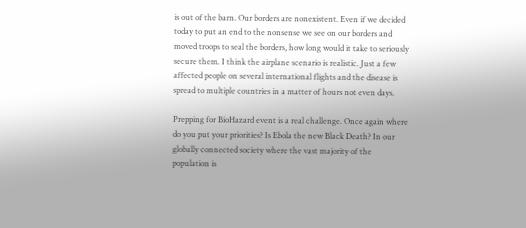is out of the barn. Our borders are nonexistent. Even if we decided today to put an end to the nonsense we see on our borders and moved troops to seal the borders, how long would it take to seriously secure them. I think the airplane scenario is realistic. Just a few affected people on several international flights and the disease is spread to multiple countries in a matter of hours not even days.

Prepping for BioHazard event is a real challenge. Once again where do you put your priorities? Is Ebola the new Black Death? In our globally connected society where the vast majority of the population is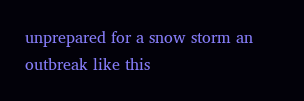unprepared for a snow storm an outbreak like this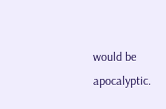would be apocalyptic.